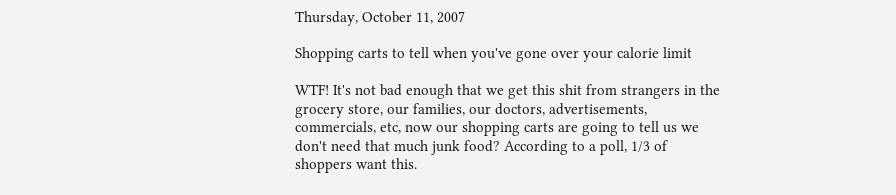Thursday, October 11, 2007

Shopping carts to tell when you've gone over your calorie limit

WTF! It's not bad enough that we get this shit from strangers in the grocery store, our families, our doctors, advertisements, commercials, etc, now our shopping carts are going to tell us we don't need that much junk food? According to a poll, 1/3 of shoppers want this.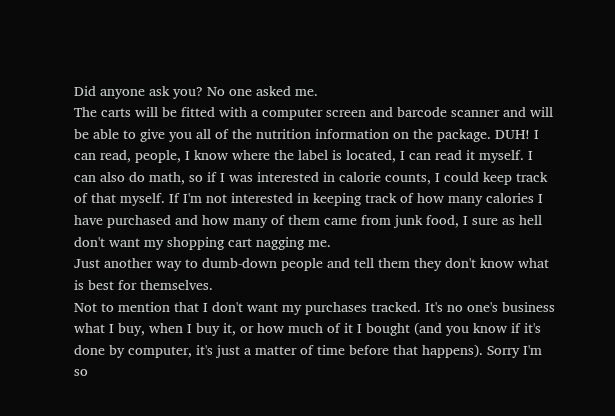Did anyone ask you? No one asked me.
The carts will be fitted with a computer screen and barcode scanner and will be able to give you all of the nutrition information on the package. DUH! I can read, people, I know where the label is located, I can read it myself. I can also do math, so if I was interested in calorie counts, I could keep track of that myself. If I'm not interested in keeping track of how many calories I have purchased and how many of them came from junk food, I sure as hell don't want my shopping cart nagging me.
Just another way to dumb-down people and tell them they don't know what is best for themselves.
Not to mention that I don't want my purchases tracked. It's no one's business what I buy, when I buy it, or how much of it I bought (and you know if it's done by computer, it's just a matter of time before that happens). Sorry I'm so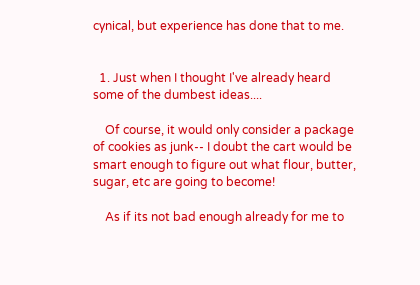cynical, but experience has done that to me.


  1. Just when I thought I've already heard some of the dumbest ideas....

    Of course, it would only consider a package of cookies as junk-- I doubt the cart would be smart enough to figure out what flour, butter, sugar, etc are going to become!

    As if its not bad enough already for me to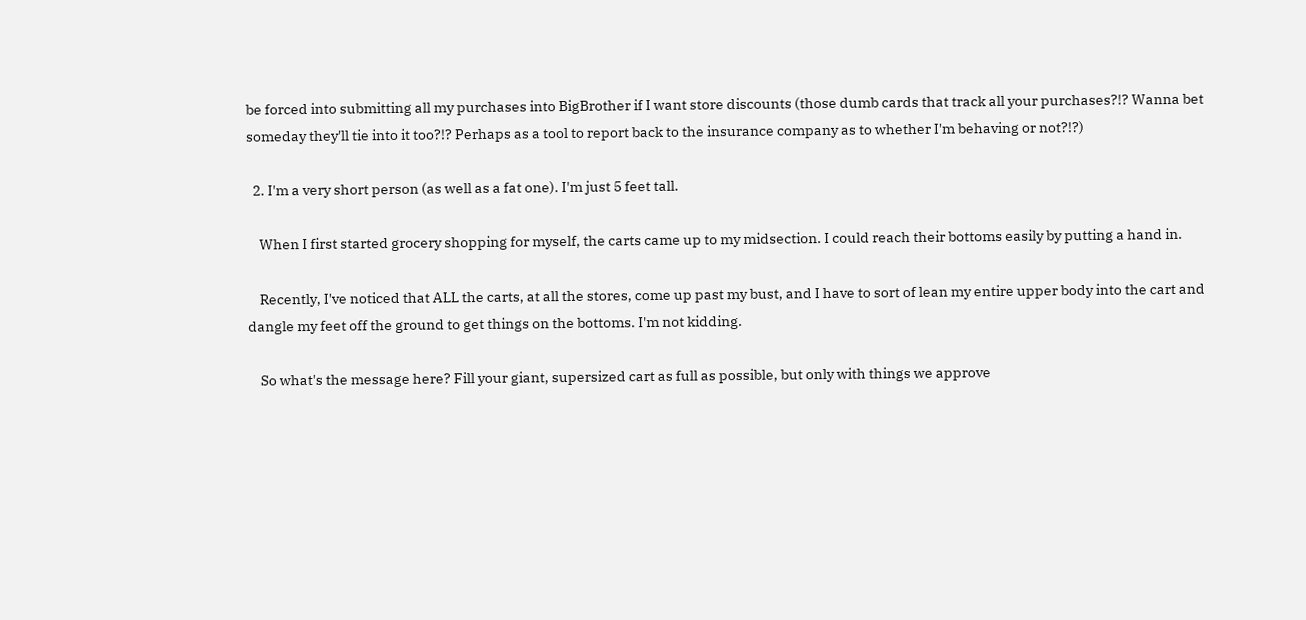be forced into submitting all my purchases into BigBrother if I want store discounts (those dumb cards that track all your purchases?!? Wanna bet someday they'll tie into it too?!? Perhaps as a tool to report back to the insurance company as to whether I'm behaving or not?!?)

  2. I'm a very short person (as well as a fat one). I'm just 5 feet tall.

    When I first started grocery shopping for myself, the carts came up to my midsection. I could reach their bottoms easily by putting a hand in.

    Recently, I've noticed that ALL the carts, at all the stores, come up past my bust, and I have to sort of lean my entire upper body into the cart and dangle my feet off the ground to get things on the bottoms. I'm not kidding.

    So what's the message here? Fill your giant, supersized cart as full as possible, but only with things we approve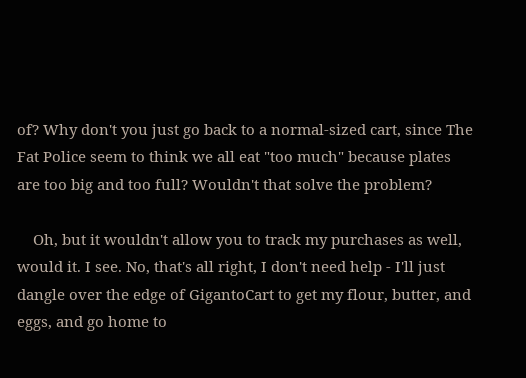of? Why don't you just go back to a normal-sized cart, since The Fat Police seem to think we all eat "too much" because plates are too big and too full? Wouldn't that solve the problem?

    Oh, but it wouldn't allow you to track my purchases as well, would it. I see. No, that's all right, I don't need help - I'll just dangle over the edge of GigantoCart to get my flour, butter, and eggs, and go home to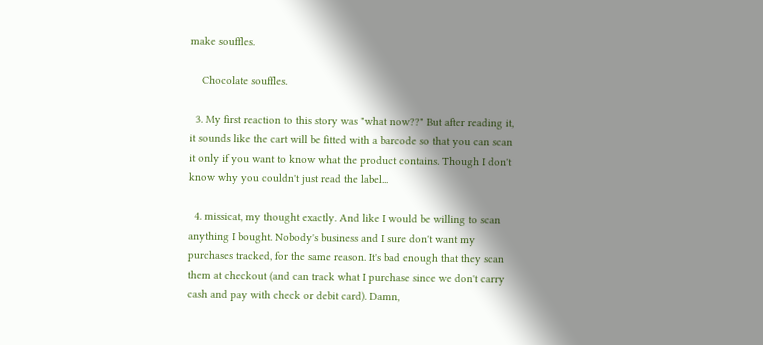make souffles.

    Chocolate souffles.

  3. My first reaction to this story was "what now??" But after reading it, it sounds like the cart will be fitted with a barcode so that you can scan it only if you want to know what the product contains. Though I don't know why you couldn't just read the label...

  4. missicat, my thought exactly. And like I would be willing to scan anything I bought. Nobody's business and I sure don't want my purchases tracked, for the same reason. It's bad enough that they scan them at checkout (and can track what I purchase since we don't carry cash and pay with check or debit card). Damn,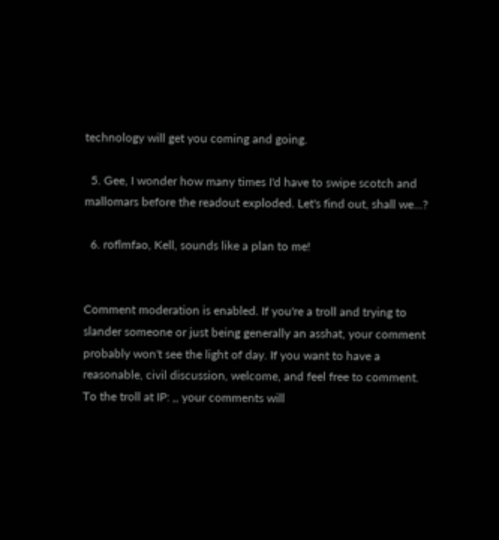technology will get you coming and going.

  5. Gee, I wonder how many times I'd have to swipe scotch and mallomars before the readout exploded. Let's find out, shall we...?

  6. roflmfao, Kell, sounds like a plan to me!


Comment moderation is enabled. If you're a troll and trying to slander someone or just being generally an asshat, your comment probably won't see the light of day. If you want to have a reasonable, civil discussion, welcome, and feel free to comment.
To the troll at IP: ,, your comments will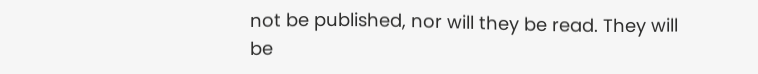not be published, nor will they be read. They will be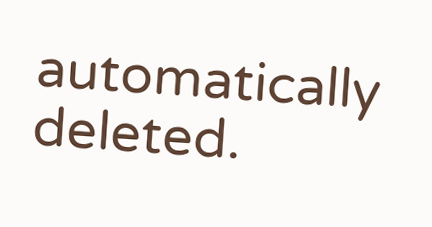automatically deleted.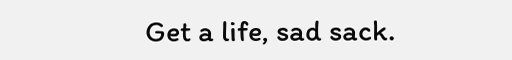Get a life, sad sack.